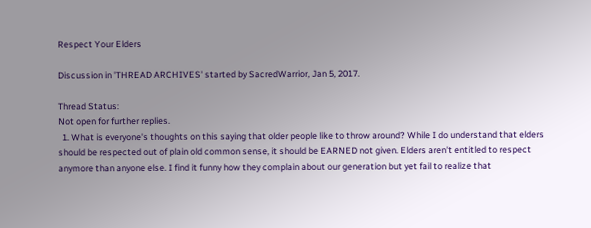Respect Your Elders

Discussion in 'THREAD ARCHIVES' started by SacredWarrior, Jan 5, 2017.

Thread Status:
Not open for further replies.
  1. What is everyone's thoughts on this saying that older people like to throw around? While I do understand that elders should be respected out of plain old common sense, it should be EARNED not given. Elders aren't entitled to respect anymore than anyone else. I find it funny how they complain about our generation but yet fail to realize that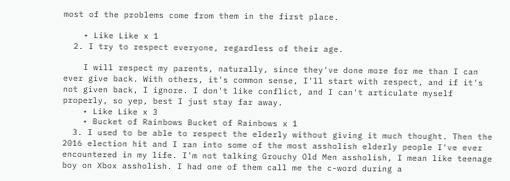most of the problems come from them in the first place.

    • Like Like x 1
  2. I try to respect everyone, regardless of their age.

    I will respect my parents, naturally, since they've done more for me than I can ever give back. With others, it's common sense, I'll start with respect, and if it's not given back, I ignore. I don't like conflict, and I can't articulate myself properly, so yep, best I just stay far away.
    • Like Like x 3
    • Bucket of Rainbows Bucket of Rainbows x 1
  3. I used to be able to respect the elderly without giving it much thought. Then the 2016 election hit and I ran into some of the most assholish elderly people I've ever encountered in my life. I'm not talking Grouchy Old Men assholish, I mean like teenage boy on Xbox assholish. I had one of them call me the c-word during a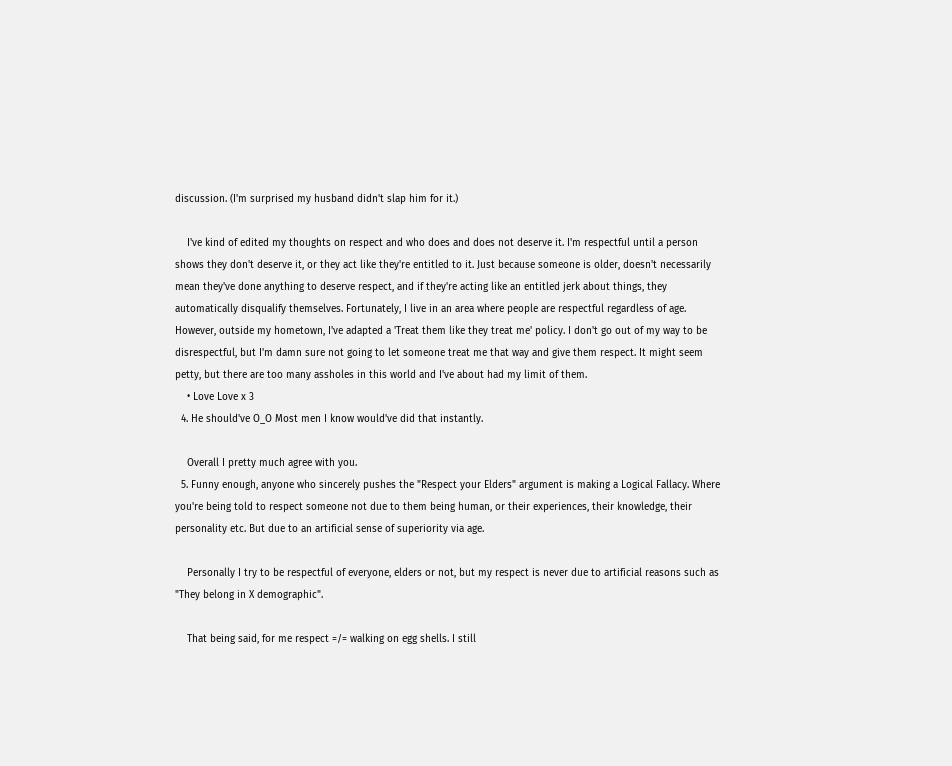discussion. (I'm surprised my husband didn't slap him for it.)

    I've kind of edited my thoughts on respect and who does and does not deserve it. I'm respectful until a person shows they don't deserve it, or they act like they're entitled to it. Just because someone is older, doesn't necessarily mean they've done anything to deserve respect, and if they're acting like an entitled jerk about things, they automatically disqualify themselves. Fortunately, I live in an area where people are respectful regardless of age. However, outside my hometown, I've adapted a 'Treat them like they treat me' policy. I don't go out of my way to be disrespectful, but I'm damn sure not going to let someone treat me that way and give them respect. It might seem petty, but there are too many assholes in this world and I've about had my limit of them.
    • Love Love x 3
  4. He should've O_O Most men I know would've did that instantly.

    Overall I pretty much agree with you.
  5. Funny enough, anyone who sincerely pushes the "Respect your Elders" argument is making a Logical Fallacy. Where you're being told to respect someone not due to them being human, or their experiences, their knowledge, their personality etc. But due to an artificial sense of superiority via age.

    Personally I try to be respectful of everyone, elders or not, but my respect is never due to artificial reasons such as "They belong in X demographic".

    That being said, for me respect =/= walking on egg shells. I still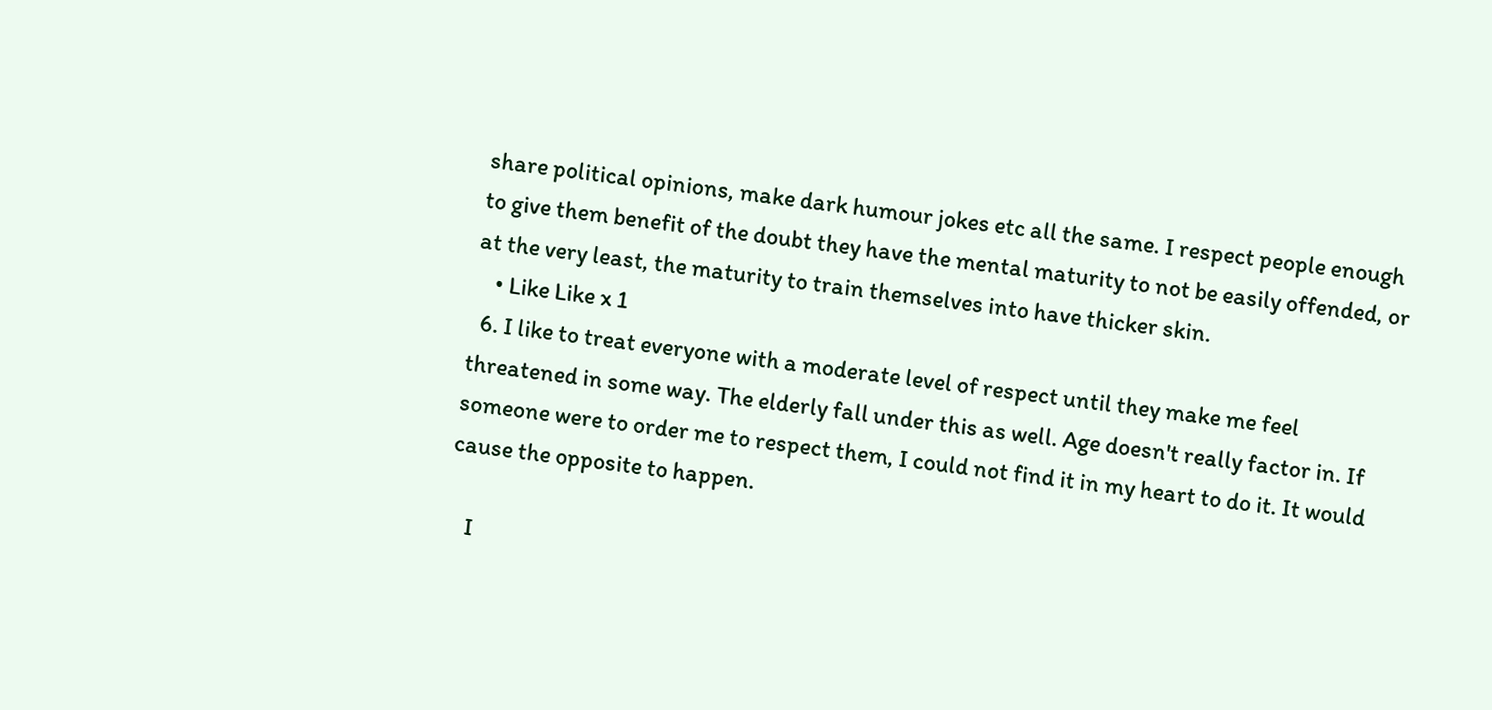share political opinions, make dark humour jokes etc all the same. I respect people enough to give them benefit of the doubt they have the mental maturity to not be easily offended, or at the very least, the maturity to train themselves into have thicker skin.
    • Like Like x 1
  6. I like to treat everyone with a moderate level of respect until they make me feel threatened in some way. The elderly fall under this as well. Age doesn't really factor in. If someone were to order me to respect them, I could not find it in my heart to do it. It would cause the opposite to happen.

    I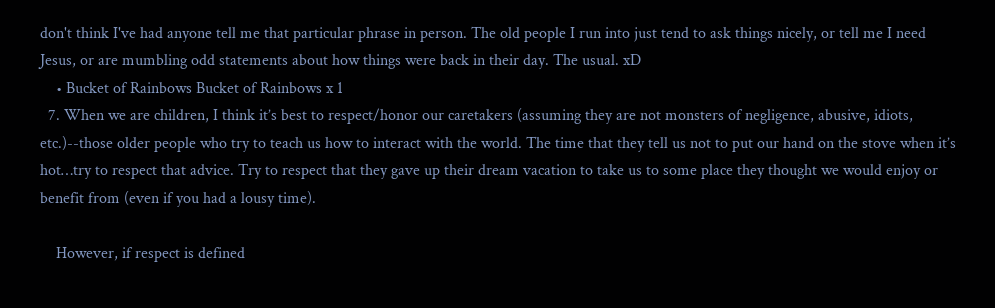don't think I've had anyone tell me that particular phrase in person. The old people I run into just tend to ask things nicely, or tell me I need Jesus, or are mumbling odd statements about how things were back in their day. The usual. xD
    • Bucket of Rainbows Bucket of Rainbows x 1
  7. When we are children, I think it’s best to respect/honor our caretakers (assuming they are not monsters of negligence, abusive, idiots, etc.)--those older people who try to teach us how to interact with the world. The time that they tell us not to put our hand on the stove when it’s hot…try to respect that advice. Try to respect that they gave up their dream vacation to take us to some place they thought we would enjoy or benefit from (even if you had a lousy time).

    However, if respect is defined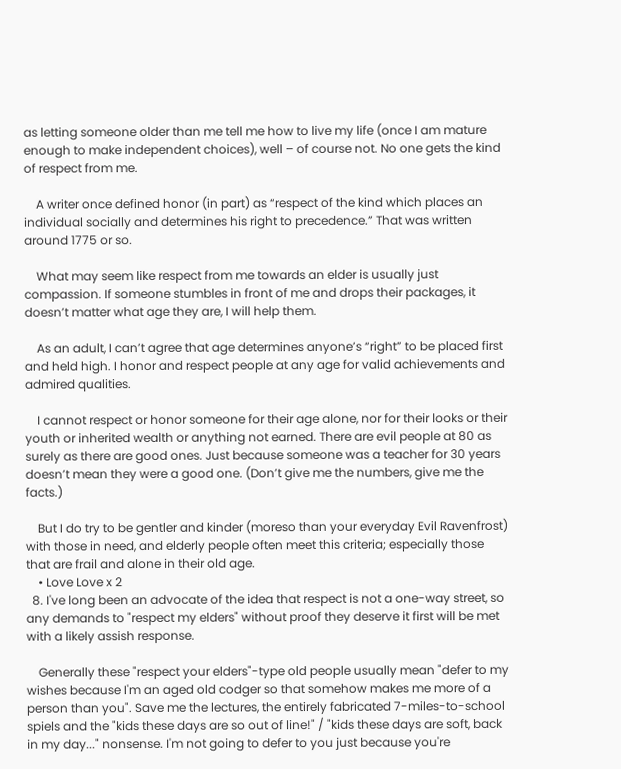as letting someone older than me tell me how to live my life (once I am mature enough to make independent choices), well – of course not. No one gets the kind of respect from me.

    A writer once defined honor (in part) as “respect of the kind which places an individual socially and determines his right to precedence.” That was written around 1775 or so.

    What may seem like respect from me towards an elder is usually just compassion. If someone stumbles in front of me and drops their packages, it doesn’t matter what age they are, I will help them.

    As an adult, I can’t agree that age determines anyone’s “right” to be placed first and held high. I honor and respect people at any age for valid achievements and admired qualities.

    I cannot respect or honor someone for their age alone, nor for their looks or their youth or inherited wealth or anything not earned. There are evil people at 80 as surely as there are good ones. Just because someone was a teacher for 30 years doesn’t mean they were a good one. (Don’t give me the numbers, give me the facts.)

    But I do try to be gentler and kinder (moreso than your everyday Evil Ravenfrost) with those in need, and elderly people often meet this criteria; especially those that are frail and alone in their old age.
    • Love Love x 2
  8. I've long been an advocate of the idea that respect is not a one-way street, so any demands to "respect my elders" without proof they deserve it first will be met with a likely assish response.

    Generally these "respect your elders"-type old people usually mean "defer to my wishes because I'm an aged old codger so that somehow makes me more of a person than you". Save me the lectures, the entirely fabricated 7-miles-to-school spiels and the "kids these days are so out of line!" / "kids these days are soft, back in my day..." nonsense. I'm not going to defer to you just because you're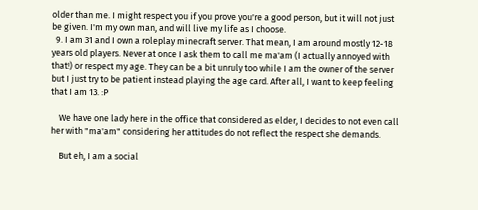older than me. I might respect you if you prove you're a good person, but it will not just be given. I'm my own man, and will live my life as I choose.
  9. I am 31 and I own a roleplay minecraft server. That mean, I am around mostly 12-18 years old players. Never at once I ask them to call me ma'am (I actually annoyed with that!) or respect my age. They can be a bit unruly too while I am the owner of the server but I just try to be patient instead playing the age card. After all, I want to keep feeling that I am 13. :P

    We have one lady here in the office that considered as elder, I decides to not even call her with "ma'am" considering her attitudes do not reflect the respect she demands.

    But eh, I am a social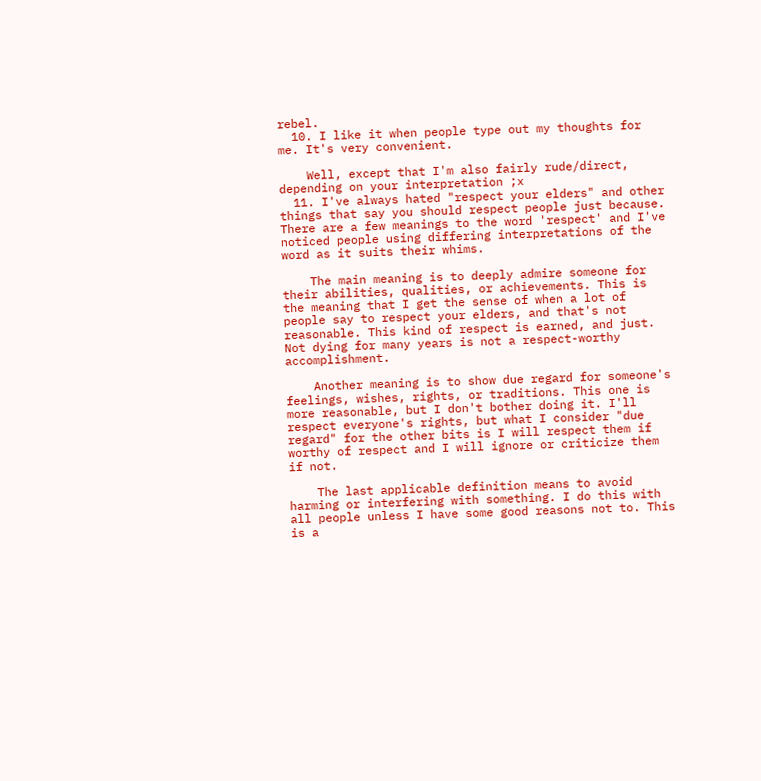rebel.
  10. I like it when people type out my thoughts for me. It's very convenient.

    Well, except that I'm also fairly rude/direct, depending on your interpretation ;x
  11. I've always hated "respect your elders" and other things that say you should respect people just because. There are a few meanings to the word 'respect' and I've noticed people using differing interpretations of the word as it suits their whims.

    The main meaning is to deeply admire someone for their abilities, qualities, or achievements. This is the meaning that I get the sense of when a lot of people say to respect your elders, and that's not reasonable. This kind of respect is earned, and just. Not dying for many years is not a respect-worthy accomplishment.

    Another meaning is to show due regard for someone's feelings, wishes, rights, or traditions. This one is more reasonable, but I don't bother doing it. I'll respect everyone's rights, but what I consider "due regard" for the other bits is I will respect them if worthy of respect and I will ignore or criticize them if not.

    The last applicable definition means to avoid harming or interfering with something. I do this with all people unless I have some good reasons not to. This is a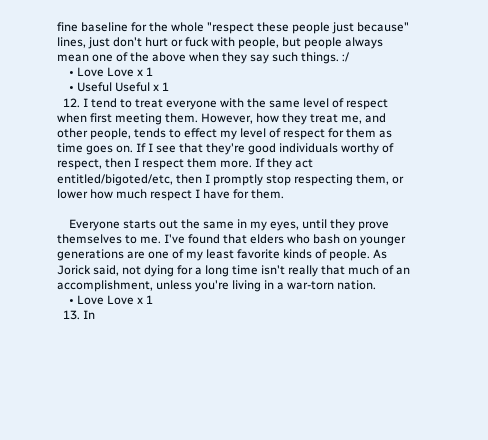fine baseline for the whole "respect these people just because" lines, just don't hurt or fuck with people, but people always mean one of the above when they say such things. :/
    • Love Love x 1
    • Useful Useful x 1
  12. I tend to treat everyone with the same level of respect when first meeting them. However, how they treat me, and other people, tends to effect my level of respect for them as time goes on. If I see that they're good individuals worthy of respect, then I respect them more. If they act entitled/bigoted/etc, then I promptly stop respecting them, or lower how much respect I have for them.

    Everyone starts out the same in my eyes, until they prove themselves to me. I've found that elders who bash on younger generations are one of my least favorite kinds of people. As Jorick said, not dying for a long time isn't really that much of an accomplishment, unless you're living in a war-torn nation.
    • Love Love x 1
  13. In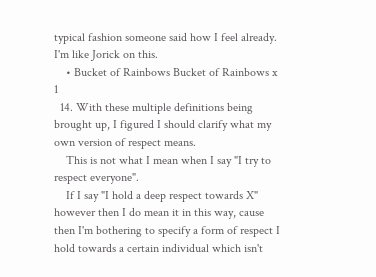typical fashion someone said how I feel already. I'm like Jorick on this.
    • Bucket of Rainbows Bucket of Rainbows x 1
  14. With these multiple definitions being brought up, I figured I should clarify what my own version of respect means.
    This is not what I mean when I say "I try to respect everyone".
    If I say "I hold a deep respect towards X" however then I do mean it in this way, cause then I'm bothering to specify a form of respect I hold towards a certain individual which isn't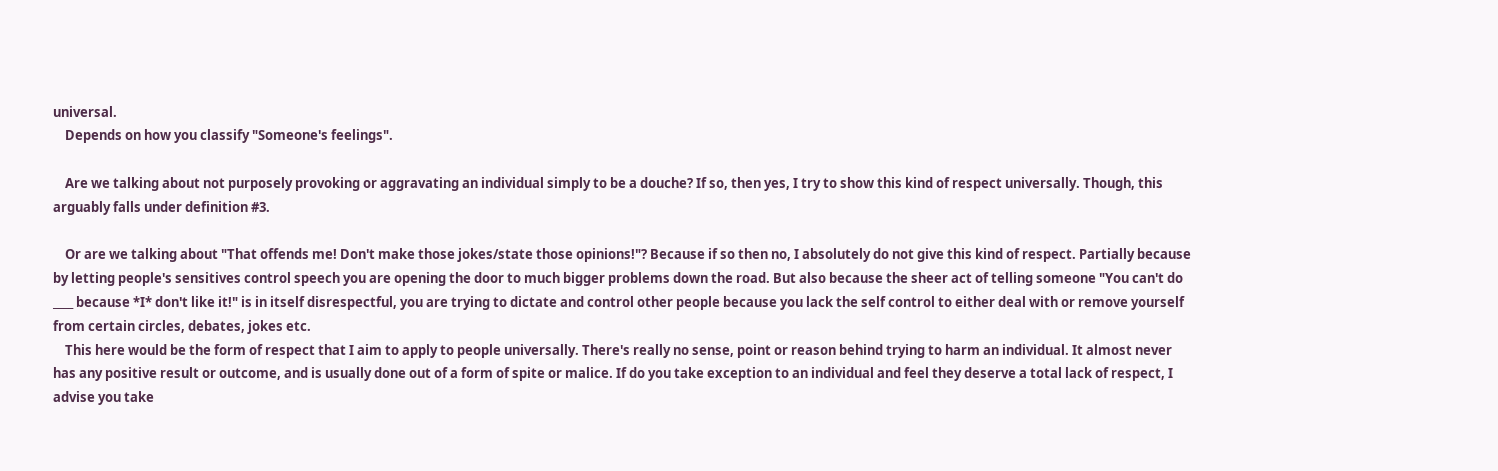universal.
    Depends on how you classify "Someone's feelings".

    Are we talking about not purposely provoking or aggravating an individual simply to be a douche? If so, then yes, I try to show this kind of respect universally. Though, this arguably falls under definition #3.

    Or are we talking about "That offends me! Don't make those jokes/state those opinions!"? Because if so then no, I absolutely do not give this kind of respect. Partially because by letting people's sensitives control speech you are opening the door to much bigger problems down the road. But also because the sheer act of telling someone "You can't do ____ because *I* don't like it!" is in itself disrespectful, you are trying to dictate and control other people because you lack the self control to either deal with or remove yourself from certain circles, debates, jokes etc.
    This here would be the form of respect that I aim to apply to people universally. There's really no sense, point or reason behind trying to harm an individual. It almost never has any positive result or outcome, and is usually done out of a form of spite or malice. If do you take exception to an individual and feel they deserve a total lack of respect, I advise you take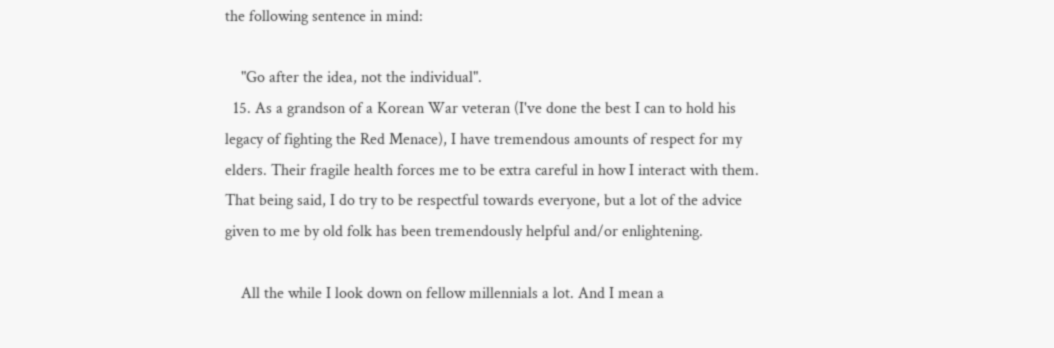the following sentence in mind:

    "Go after the idea, not the individual".
  15. As a grandson of a Korean War veteran (I've done the best I can to hold his legacy of fighting the Red Menace), I have tremendous amounts of respect for my elders. Their fragile health forces me to be extra careful in how I interact with them. That being said, I do try to be respectful towards everyone, but a lot of the advice given to me by old folk has been tremendously helpful and/or enlightening.

    All the while I look down on fellow millennials a lot. And I mean a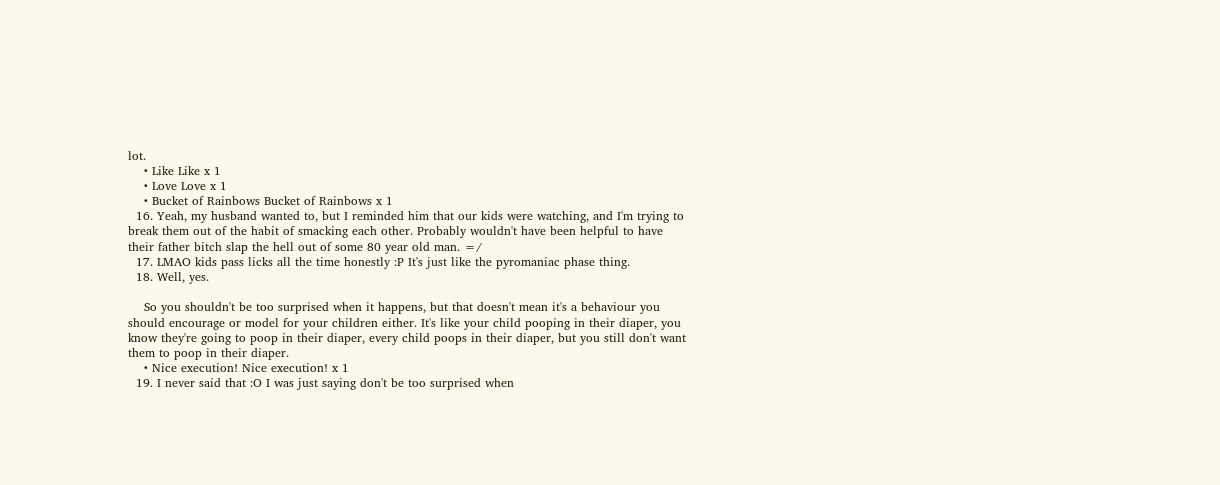lot.
    • Like Like x 1
    • Love Love x 1
    • Bucket of Rainbows Bucket of Rainbows x 1
  16. Yeah, my husband wanted to, but I reminded him that our kids were watching, and I'm trying to break them out of the habit of smacking each other. Probably wouldn't have been helpful to have their father bitch slap the hell out of some 80 year old man. =/
  17. LMAO kids pass licks all the time honestly :P It's just like the pyromaniac phase thing.
  18. Well, yes.

    So you shouldn't be too surprised when it happens, but that doesn't mean it's a behaviour you should encourage or model for your children either. It's like your child pooping in their diaper, you know they're going to poop in their diaper, every child poops in their diaper, but you still don't want them to poop in their diaper.
    • Nice execution! Nice execution! x 1
  19. I never said that :O I was just saying don't be too surprised when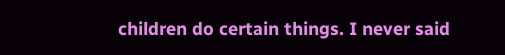children do certain things. I never said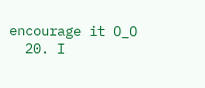encourage it O_O
  20. I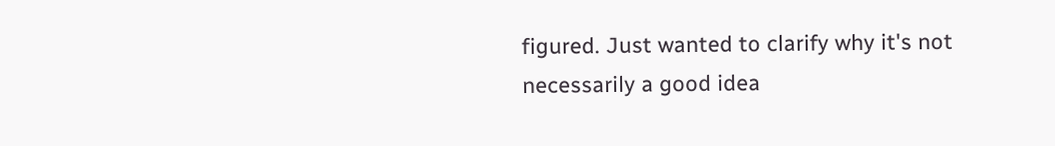figured. Just wanted to clarify why it's not necessarily a good idea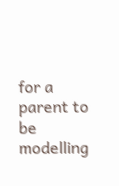for a parent to be modelling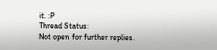it. :P
Thread Status:
Not open for further replies.